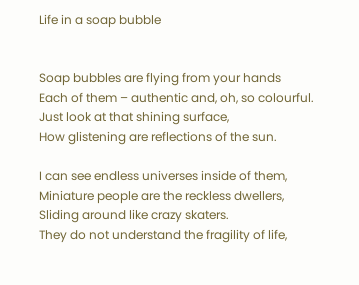Life in a soap bubble


Soap bubbles are flying from your hands
Each of them – authentic and, oh, so colourful.
Just look at that shining surface,
How glistening are reflections of the sun.

I can see endless universes inside of them,
Miniature people are the reckless dwellers,
Sliding around like crazy skaters.
They do not understand the fragility of life,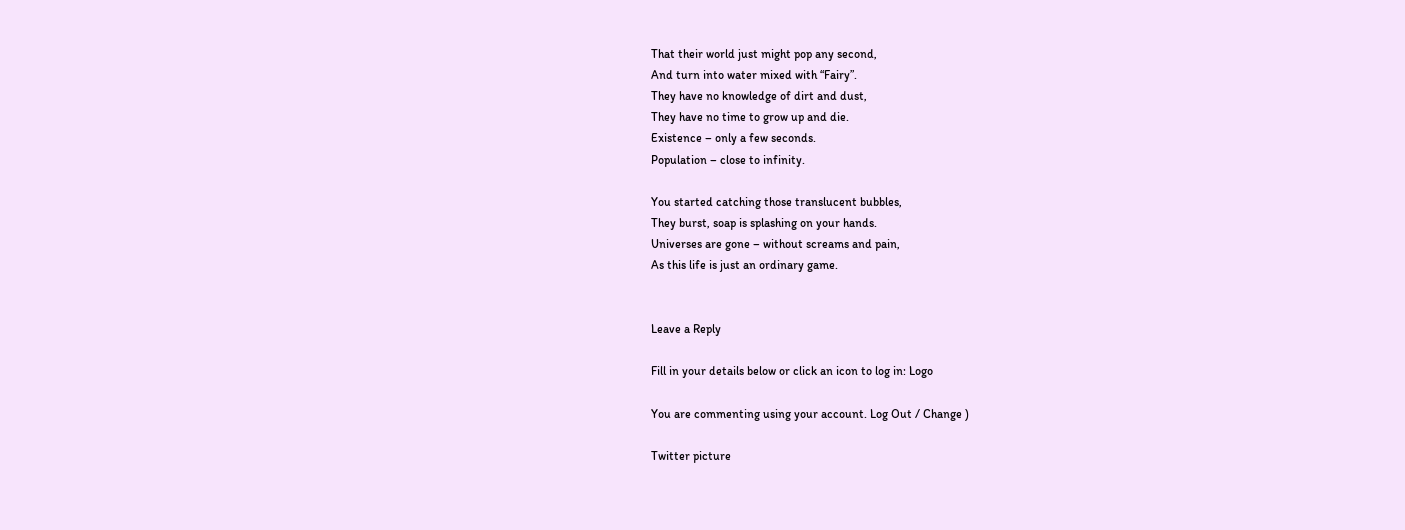That their world just might pop any second,
And turn into water mixed with “Fairy”.
They have no knowledge of dirt and dust,
They have no time to grow up and die.
Existence – only a few seconds.
Population – close to infinity.

You started catching those translucent bubbles,
They burst, soap is splashing on your hands.
Universes are gone – without screams and pain,
As this life is just an ordinary game.


Leave a Reply

Fill in your details below or click an icon to log in: Logo

You are commenting using your account. Log Out / Change )

Twitter picture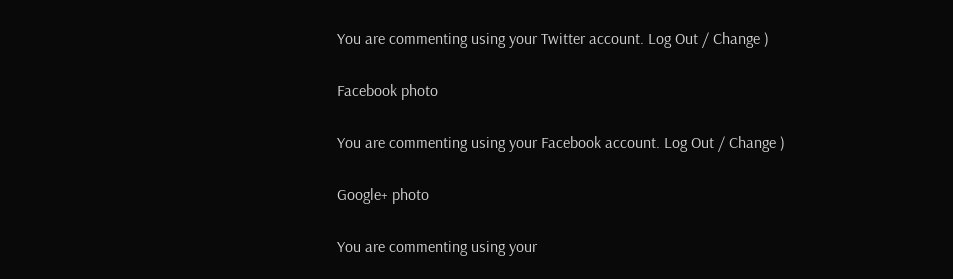You are commenting using your Twitter account. Log Out / Change )

Facebook photo

You are commenting using your Facebook account. Log Out / Change )

Google+ photo

You are commenting using your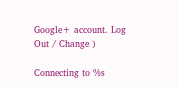Google+ account. Log Out / Change )

Connecting to %s